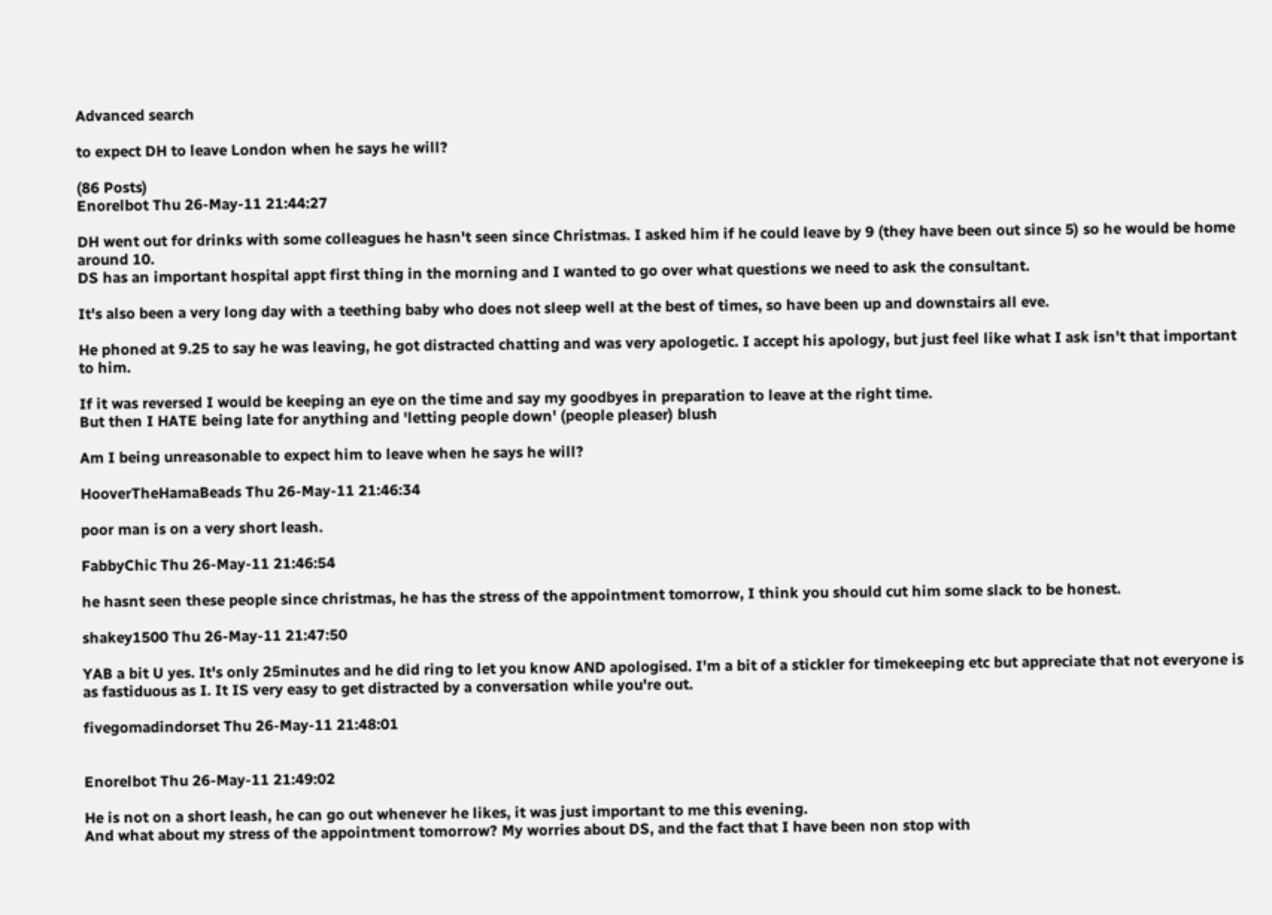Advanced search

to expect DH to leave London when he says he will?

(86 Posts)
Enorelbot Thu 26-May-11 21:44:27

DH went out for drinks with some colleagues he hasn't seen since Christmas. I asked him if he could leave by 9 (they have been out since 5) so he would be home around 10.
DS has an important hospital appt first thing in the morning and I wanted to go over what questions we need to ask the consultant.

It's also been a very long day with a teething baby who does not sleep well at the best of times, so have been up and downstairs all eve.

He phoned at 9.25 to say he was leaving, he got distracted chatting and was very apologetic. I accept his apology, but just feel like what I ask isn't that important to him.

If it was reversed I would be keeping an eye on the time and say my goodbyes in preparation to leave at the right time.
But then I HATE being late for anything and 'letting people down' (people pleaser) blush

Am I being unreasonable to expect him to leave when he says he will?

HooverTheHamaBeads Thu 26-May-11 21:46:34

poor man is on a very short leash.

FabbyChic Thu 26-May-11 21:46:54

he hasnt seen these people since christmas, he has the stress of the appointment tomorrow, I think you should cut him some slack to be honest.

shakey1500 Thu 26-May-11 21:47:50

YAB a bit U yes. It's only 25minutes and he did ring to let you know AND apologised. I'm a bit of a stickler for timekeeping etc but appreciate that not everyone is as fastiduous as I. It IS very easy to get distracted by a conversation while you're out.

fivegomadindorset Thu 26-May-11 21:48:01


Enorelbot Thu 26-May-11 21:49:02

He is not on a short leash, he can go out whenever he likes, it was just important to me this evening.
And what about my stress of the appointment tomorrow? My worries about DS, and the fact that I have been non stop with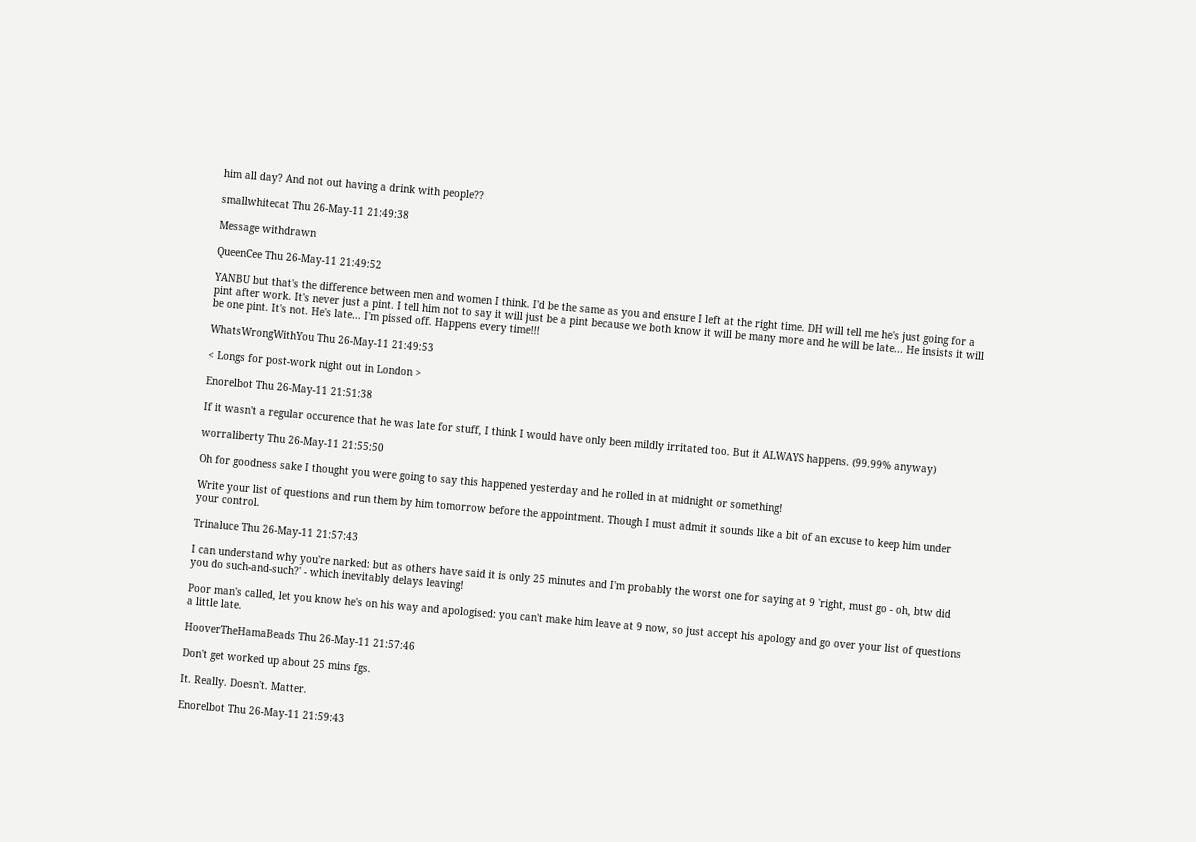him all day? And not out having a drink with people??

smallwhitecat Thu 26-May-11 21:49:38

Message withdrawn

QueenCee Thu 26-May-11 21:49:52

YANBU but that's the difference between men and women I think. I'd be the same as you and ensure I left at the right time. DH will tell me he's just going for a pint after work. It's never just a pint. I tell him not to say it will just be a pint because we both know it will be many more and he will be late... He insists it will be one pint. It's not. He's late... I'm pissed off. Happens every time!!!

WhatsWrongWithYou Thu 26-May-11 21:49:53

< Longs for post-work night out in London >

Enorelbot Thu 26-May-11 21:51:38

If it wasn't a regular occurence that he was late for stuff, I think I would have only been mildly irritated too. But it ALWAYS happens. (99.99% anyway)

worraliberty Thu 26-May-11 21:55:50

Oh for goodness sake I thought you were going to say this happened yesterday and he rolled in at midnight or something!

Write your list of questions and run them by him tomorrow before the appointment. Though I must admit it sounds like a bit of an excuse to keep him under your control.

Trinaluce Thu 26-May-11 21:57:43

I can understand why you're narked: but as others have said it is only 25 minutes and I'm probably the worst one for saying at 9 'right, must go - oh, btw did you do such-and-such?' - which inevitably delays leaving!

Poor man's called, let you know he's on his way and apologised: you can't make him leave at 9 now, so just accept his apology and go over your list of questions a little late.

HooverTheHamaBeads Thu 26-May-11 21:57:46

Don't get worked up about 25 mins fgs.

It. Really. Doesn't. Matter.

Enorelbot Thu 26-May-11 21:59:43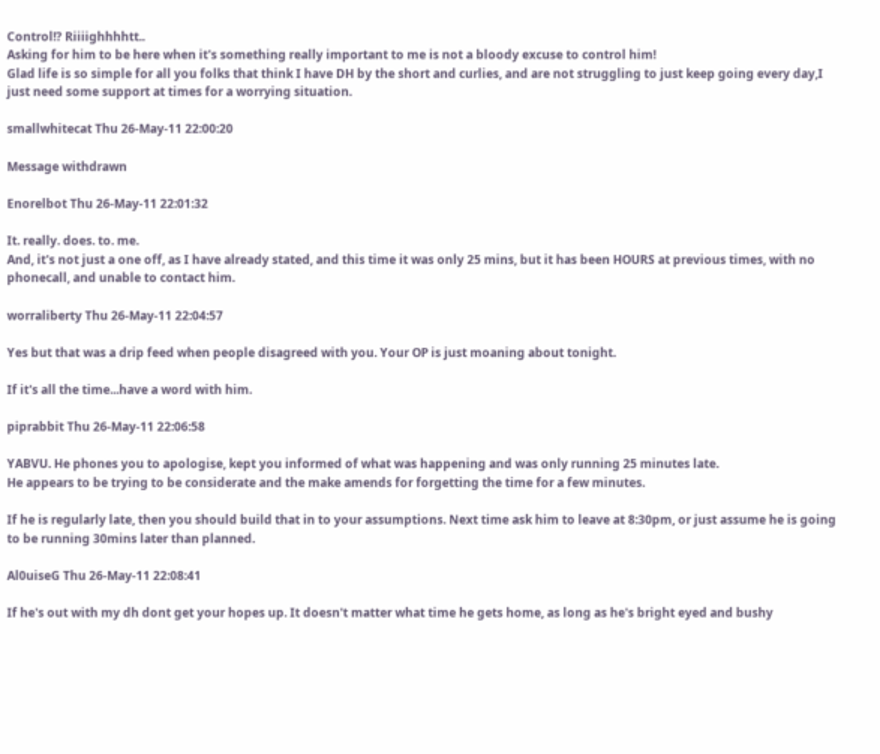Control!? Riiiighhhhtt..
Asking for him to be here when it's something really important to me is not a bloody excuse to control him!
Glad life is so simple for all you folks that think I have DH by the short and curlies, and are not struggling to just keep going every day,I just need some support at times for a worrying situation.

smallwhitecat Thu 26-May-11 22:00:20

Message withdrawn

Enorelbot Thu 26-May-11 22:01:32

It. really. does. to. me.
And, it's not just a one off, as I have already stated, and this time it was only 25 mins, but it has been HOURS at previous times, with no phonecall, and unable to contact him.

worraliberty Thu 26-May-11 22:04:57

Yes but that was a drip feed when people disagreed with you. Your OP is just moaning about tonight.

If it's all the time...have a word with him.

piprabbit Thu 26-May-11 22:06:58

YABVU. He phones you to apologise, kept you informed of what was happening and was only running 25 minutes late.
He appears to be trying to be considerate and the make amends for forgetting the time for a few minutes.

If he is regularly late, then you should build that in to your assumptions. Next time ask him to leave at 8:30pm, or just assume he is going to be running 30mins later than planned.

Al0uiseG Thu 26-May-11 22:08:41

If he's out with my dh dont get your hopes up. It doesn't matter what time he gets home, as long as he's bright eyed and bushy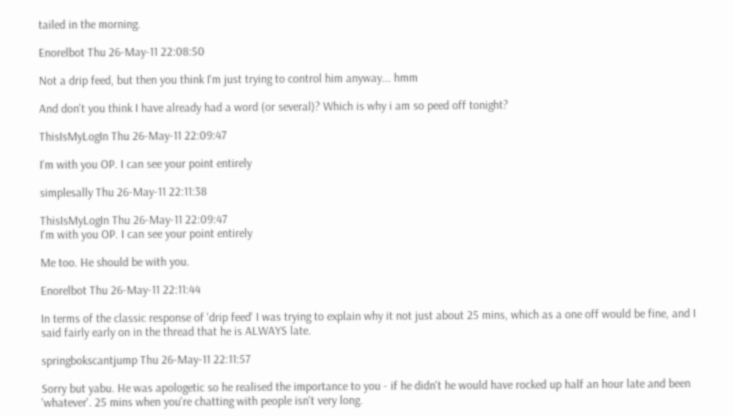tailed in the morning.

Enorelbot Thu 26-May-11 22:08:50

Not a drip feed, but then you think I'm just trying to control him anyway... hmm

And don't you think I have already had a word (or several)? Which is why i am so peed off tonight?

ThisIsMyLogIn Thu 26-May-11 22:09:47

I'm with you OP. I can see your point entirely

simplesally Thu 26-May-11 22:11:38

ThisIsMyLogIn Thu 26-May-11 22:09:47
I'm with you OP. I can see your point entirely

Me too. He should be with you.

Enorelbot Thu 26-May-11 22:11:44

In terms of the classic response of 'drip feed' I was trying to explain why it not just about 25 mins, which as a one off would be fine, and I said fairly early on in the thread that he is ALWAYS late.

springbokscantjump Thu 26-May-11 22:11:57

Sorry but yabu. He was apologetic so he realised the importance to you - if he didn't he would have rocked up half an hour late and been 'whatever'. 25 mins when you're chatting with people isn't very long.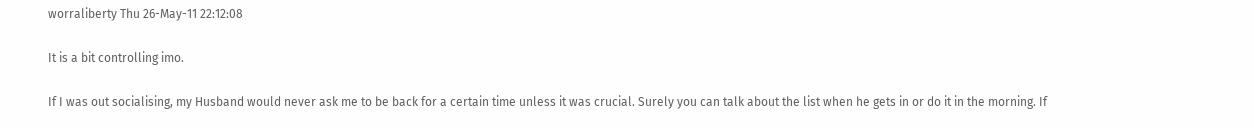worraliberty Thu 26-May-11 22:12:08

It is a bit controlling imo.

If I was out socialising, my Husband would never ask me to be back for a certain time unless it was crucial. Surely you can talk about the list when he gets in or do it in the morning. If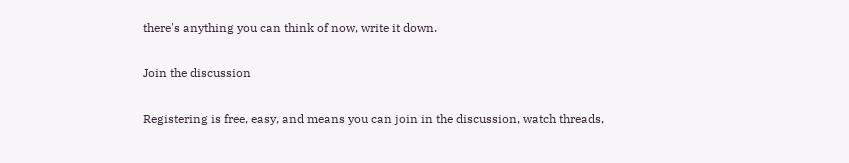there's anything you can think of now, write it down.

Join the discussion

Registering is free, easy, and means you can join in the discussion, watch threads,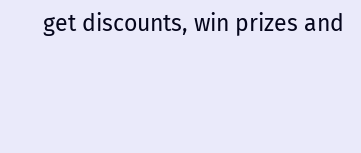get discounts, win prizes and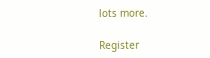lots more.

Register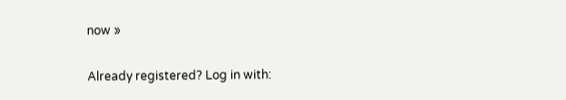now »

Already registered? Log in with: